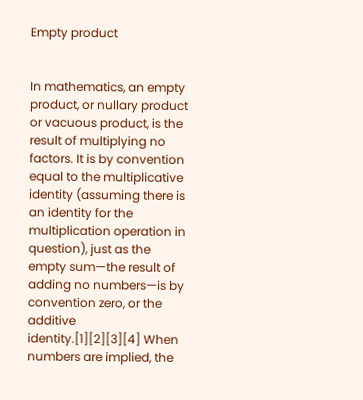Empty product


In mathematics, an empty product, or nullary product or vacuous product, is the result of multiplying no factors. It is by convention equal to the multiplicative identity (assuming there is an identity for the multiplication operation in question), just as the empty sum—the result of adding no numbers—is by convention zero, or the additive identity.[1][2][3][4] When numbers are implied, the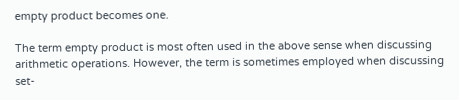empty product becomes one.

The term empty product is most often used in the above sense when discussing arithmetic operations. However, the term is sometimes employed when discussing set-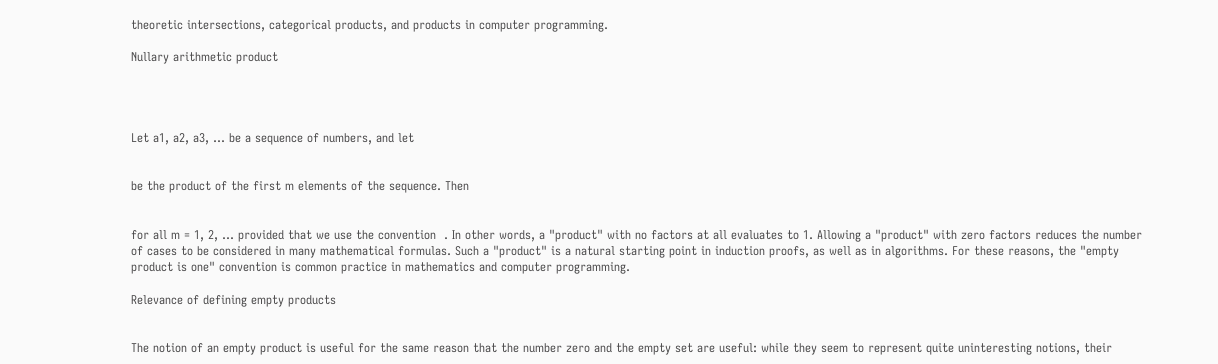theoretic intersections, categorical products, and products in computer programming.

Nullary arithmetic product




Let a1, a2, a3, ... be a sequence of numbers, and let


be the product of the first m elements of the sequence. Then


for all m = 1, 2, ... provided that we use the convention  . In other words, a "product" with no factors at all evaluates to 1. Allowing a "product" with zero factors reduces the number of cases to be considered in many mathematical formulas. Such a "product" is a natural starting point in induction proofs, as well as in algorithms. For these reasons, the "empty product is one" convention is common practice in mathematics and computer programming.

Relevance of defining empty products


The notion of an empty product is useful for the same reason that the number zero and the empty set are useful: while they seem to represent quite uninteresting notions, their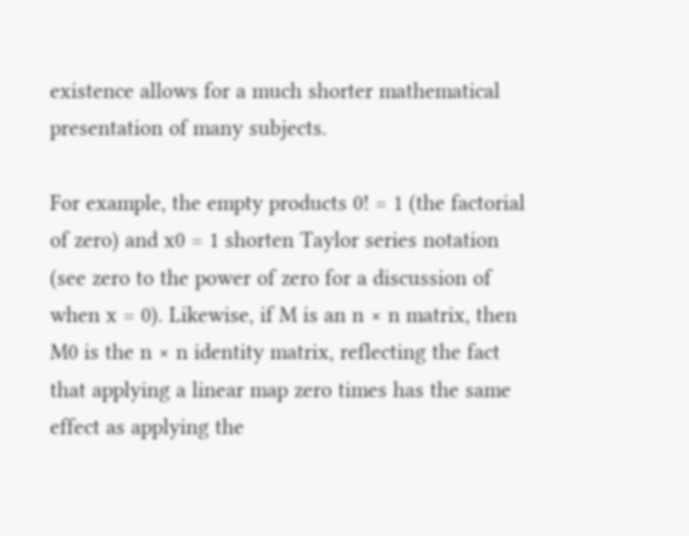existence allows for a much shorter mathematical presentation of many subjects.

For example, the empty products 0! = 1 (the factorial of zero) and x0 = 1 shorten Taylor series notation (see zero to the power of zero for a discussion of when x = 0). Likewise, if M is an n × n matrix, then M0 is the n × n identity matrix, reflecting the fact that applying a linear map zero times has the same effect as applying the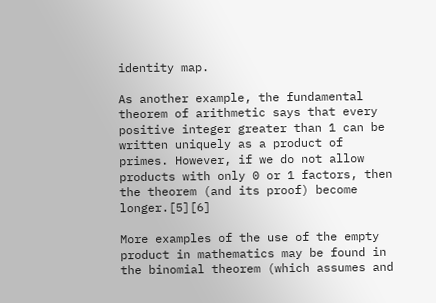identity map.

As another example, the fundamental theorem of arithmetic says that every positive integer greater than 1 can be written uniquely as a product of primes. However, if we do not allow products with only 0 or 1 factors, then the theorem (and its proof) become longer.[5][6]

More examples of the use of the empty product in mathematics may be found in the binomial theorem (which assumes and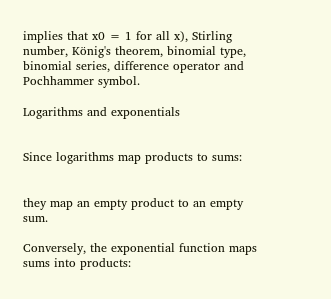implies that x0 = 1 for all x), Stirling number, König's theorem, binomial type, binomial series, difference operator and Pochhammer symbol.

Logarithms and exponentials


Since logarithms map products to sums:


they map an empty product to an empty sum.

Conversely, the exponential function maps sums into products: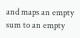and maps an empty sum to an empty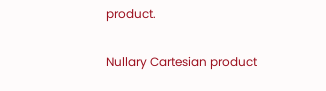product.

Nullary Cartesian product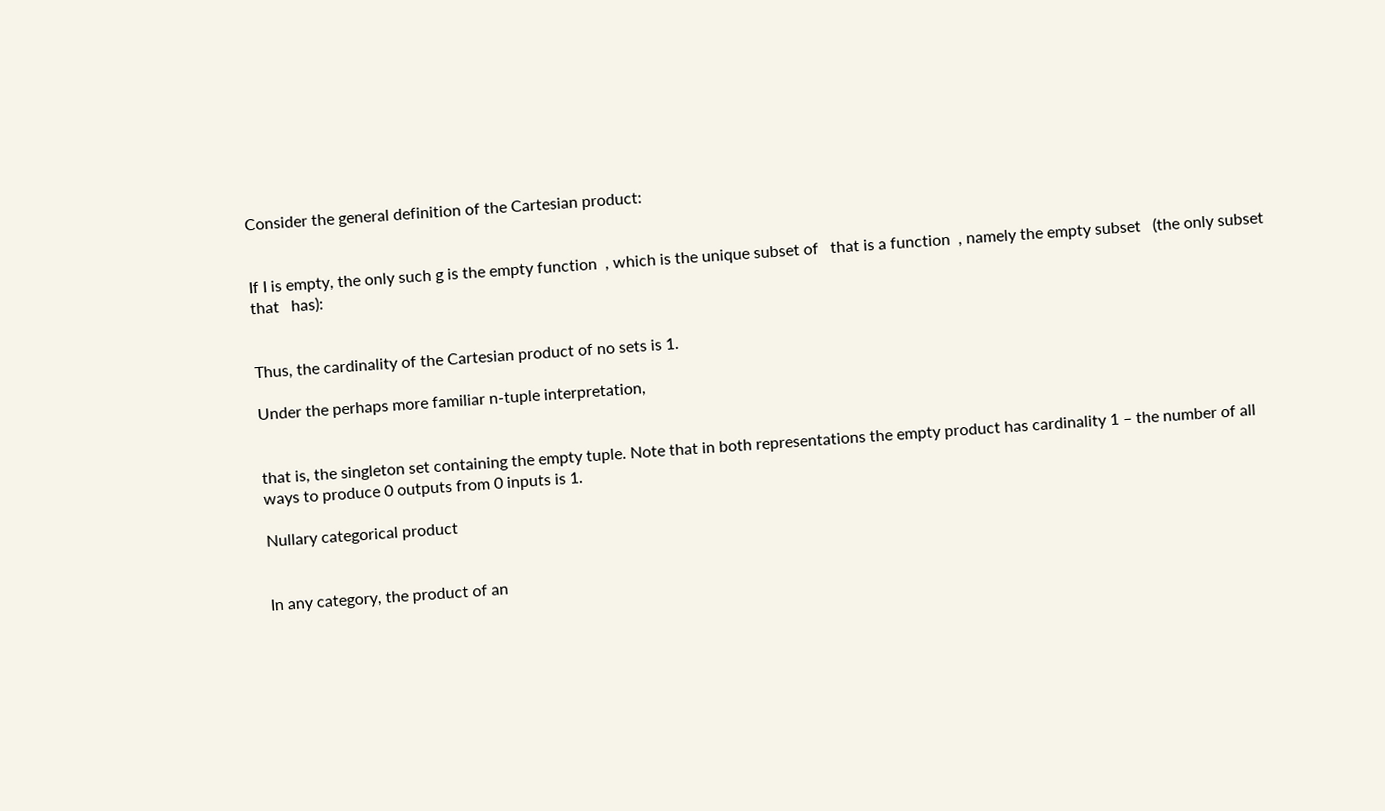Consider the general definition of the Cartesian product:


If I is empty, the only such g is the empty function  , which is the unique subset of   that is a function  , namely the empty subset   (the only subset that   has):


Thus, the cardinality of the Cartesian product of no sets is 1.

Under the perhaps more familiar n-tuple interpretation,


that is, the singleton set containing the empty tuple. Note that in both representations the empty product has cardinality 1 – the number of all ways to produce 0 outputs from 0 inputs is 1.

Nullary categorical product


In any category, the product of an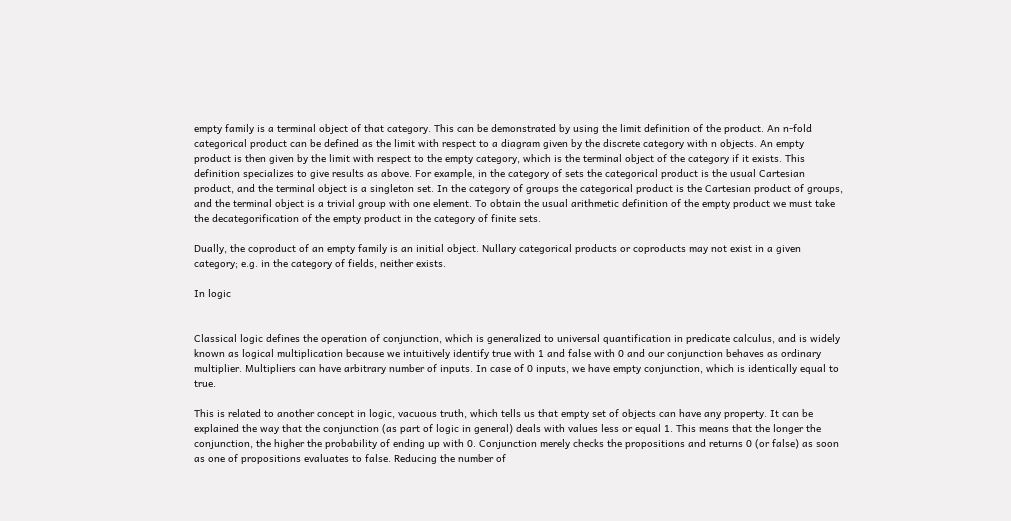empty family is a terminal object of that category. This can be demonstrated by using the limit definition of the product. An n-fold categorical product can be defined as the limit with respect to a diagram given by the discrete category with n objects. An empty product is then given by the limit with respect to the empty category, which is the terminal object of the category if it exists. This definition specializes to give results as above. For example, in the category of sets the categorical product is the usual Cartesian product, and the terminal object is a singleton set. In the category of groups the categorical product is the Cartesian product of groups, and the terminal object is a trivial group with one element. To obtain the usual arithmetic definition of the empty product we must take the decategorification of the empty product in the category of finite sets.

Dually, the coproduct of an empty family is an initial object. Nullary categorical products or coproducts may not exist in a given category; e.g. in the category of fields, neither exists.

In logic


Classical logic defines the operation of conjunction, which is generalized to universal quantification in predicate calculus, and is widely known as logical multiplication because we intuitively identify true with 1 and false with 0 and our conjunction behaves as ordinary multiplier. Multipliers can have arbitrary number of inputs. In case of 0 inputs, we have empty conjunction, which is identically equal to true.

This is related to another concept in logic, vacuous truth, which tells us that empty set of objects can have any property. It can be explained the way that the conjunction (as part of logic in general) deals with values less or equal 1. This means that the longer the conjunction, the higher the probability of ending up with 0. Conjunction merely checks the propositions and returns 0 (or false) as soon as one of propositions evaluates to false. Reducing the number of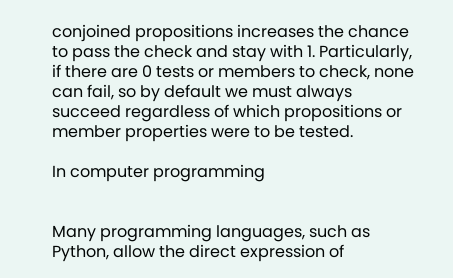conjoined propositions increases the chance to pass the check and stay with 1. Particularly, if there are 0 tests or members to check, none can fail, so by default we must always succeed regardless of which propositions or member properties were to be tested.

In computer programming


Many programming languages, such as Python, allow the direct expression of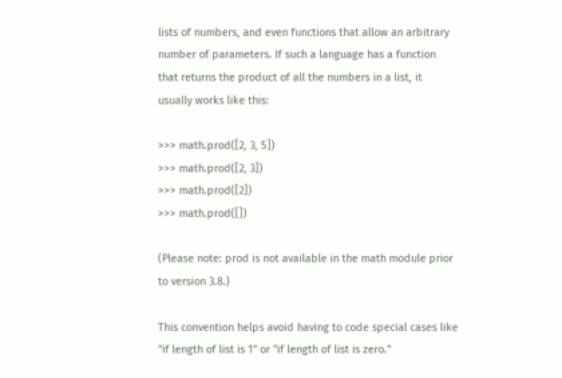lists of numbers, and even functions that allow an arbitrary number of parameters. If such a language has a function that returns the product of all the numbers in a list, it usually works like this:

>>> math.prod([2, 3, 5])
>>> math.prod([2, 3])
>>> math.prod([2])
>>> math.prod([])

(Please note: prod is not available in the math module prior to version 3.8.)

This convention helps avoid having to code special cases like "if length of list is 1" or "if length of list is zero."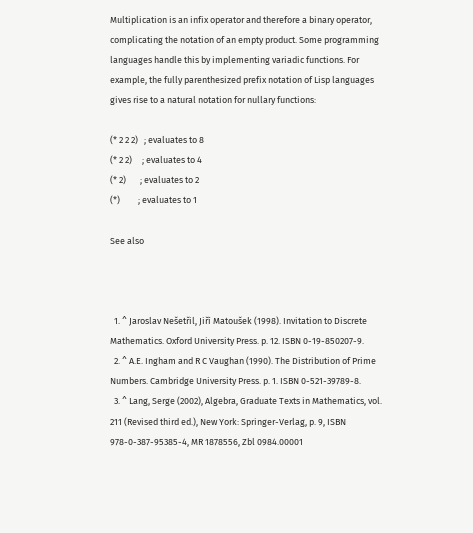Multiplication is an infix operator and therefore a binary operator, complicating the notation of an empty product. Some programming languages handle this by implementing variadic functions. For example, the fully parenthesized prefix notation of Lisp languages gives rise to a natural notation for nullary functions:

(* 2 2 2)   ; evaluates to 8
(* 2 2)     ; evaluates to 4
(* 2)       ; evaluates to 2
(*)         ; evaluates to 1

See also



  1. ^ Jaroslav Nešetřil, Jiří Matoušek (1998). Invitation to Discrete Mathematics. Oxford University Press. p. 12. ISBN 0-19-850207-9.
  2. ^ A.E. Ingham and R C Vaughan (1990). The Distribution of Prime Numbers. Cambridge University Press. p. 1. ISBN 0-521-39789-8.
  3. ^ Lang, Serge (2002), Algebra, Graduate Texts in Mathematics, vol. 211 (Revised third ed.), New York: Springer-Verlag, p. 9, ISBN 978-0-387-95385-4, MR 1878556, Zbl 0984.00001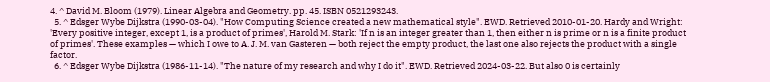4. ^ David M. Bloom (1979). Linear Algebra and Geometry. pp. 45. ISBN 0521293243.
  5. ^ Edsger Wybe Dijkstra (1990-03-04). "How Computing Science created a new mathematical style". EWD. Retrieved 2010-01-20. Hardy and Wright: 'Every positive integer, except 1, is a product of primes', Harold M. Stark: 'If n is an integer greater than 1, then either n is prime or n is a finite product of primes'. These examples — which I owe to A. J. M. van Gasteren — both reject the empty product, the last one also rejects the product with a single factor.
  6. ^ Edsger Wybe Dijkstra (1986-11-14). "The nature of my research and why I do it". EWD. Retrieved 2024-03-22. But also 0 is certainly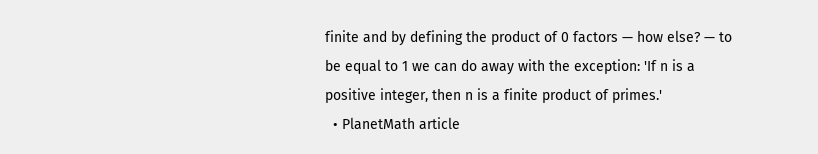finite and by defining the product of 0 factors — how else? — to be equal to 1 we can do away with the exception: 'If n is a positive integer, then n is a finite product of primes.'
  • PlanetMath article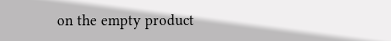on the empty product